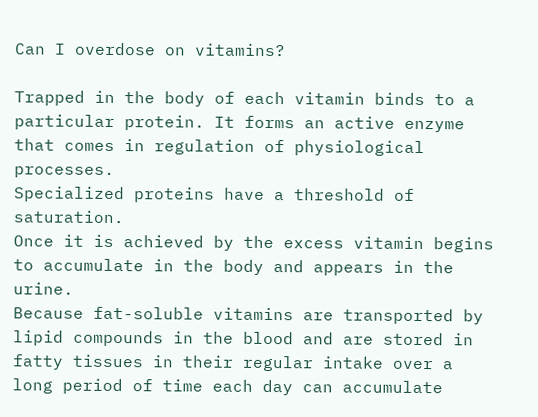Can I overdose on vitamins?

Trapped in the body of each vitamin binds to a particular protein. It forms an active enzyme that comes in regulation of physiological processes.
Specialized proteins have a threshold of saturation.
Once it is achieved by the excess vitamin begins to accumulate in the body and appears in the urine.
Because fat-soluble vitamins are transported by lipid compounds in the blood and are stored in fatty tissues in their regular intake over a long period of time each day can accumulate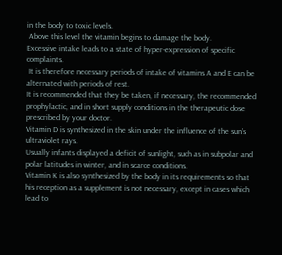in the body to toxic levels.
 Above this level the vitamin begins to damage the body.
Excessive intake leads to a state of hyper-expression of specific complaints.
 It is therefore necessary periods of intake of vitamins A and E can be alternated with periods of rest.
It is recommended that they be taken, if necessary, the recommended prophylactic, and in short supply conditions in the therapeutic dose prescribed by your doctor.
Vitamin D is synthesized in the skin under the influence of the sun’s ultraviolet rays.
Usually infants displayed a deficit of sunlight, such as in subpolar and polar latitudes in winter, and in scarce conditions.
Vitamin K is also synthesized by the body in its requirements so that his reception as a supplement is not necessary, except in cases which lead to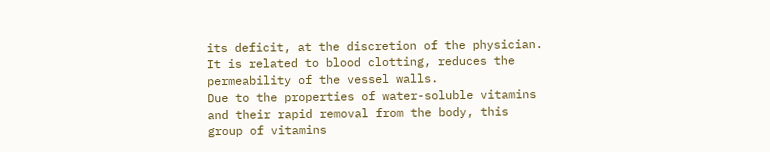its deficit, at the discretion of the physician.
It is related to blood clotting, reduces the permeability of the vessel walls.
Due to the properties of water-soluble vitamins and their rapid removal from the body, this group of vitamins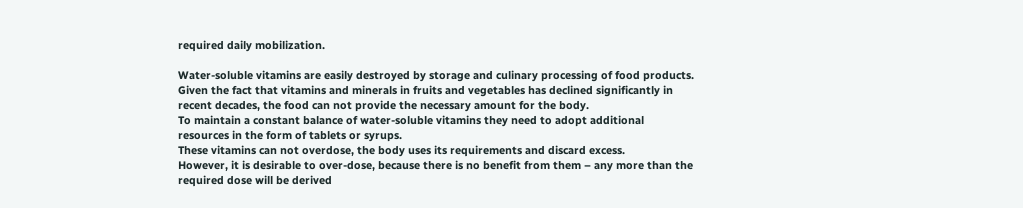required daily mobilization.

Water-soluble vitamins are easily destroyed by storage and culinary processing of food products.
Given the fact that vitamins and minerals in fruits and vegetables has declined significantly in recent decades, the food can not provide the necessary amount for the body.
To maintain a constant balance of water-soluble vitamins they need to adopt additional resources in the form of tablets or syrups.
These vitamins can not overdose, the body uses its requirements and discard excess.
However, it is desirable to over-dose, because there is no benefit from them – any more than the required dose will be derived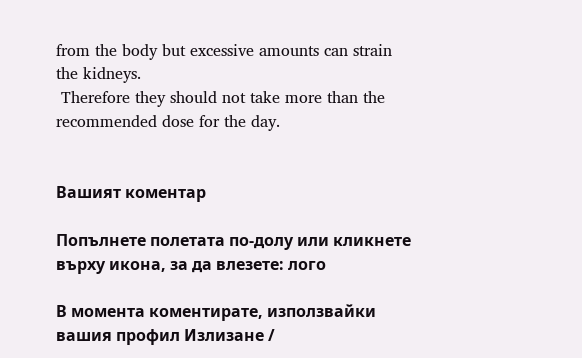from the body but excessive amounts can strain the kidneys.
 Therefore they should not take more than the recommended dose for the day.


Вашият коментар

Попълнете полетата по-долу или кликнете върху икона, за да влезете: лого

В момента коментирате, използвайки вашия профил Излизане /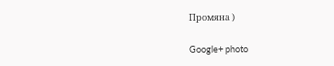Промяна )

Google+ photo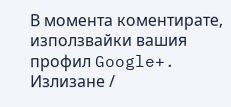В момента коментирате, използвайки вашия профил Google+. Излизане /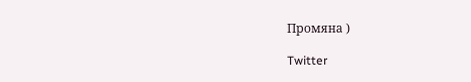Промяна )

Twitter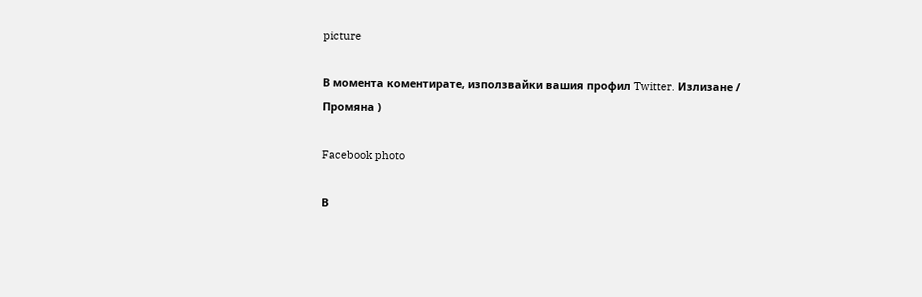picture

В момента коментирате, използвайки вашия профил Twitter. Излизане /  Промяна )

Facebook photo

В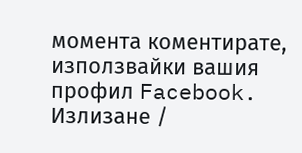момента коментирате, използвайки вашия профил Facebook. Излизане /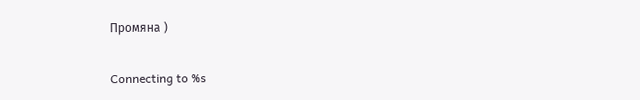Промяна )

Connecting to %s